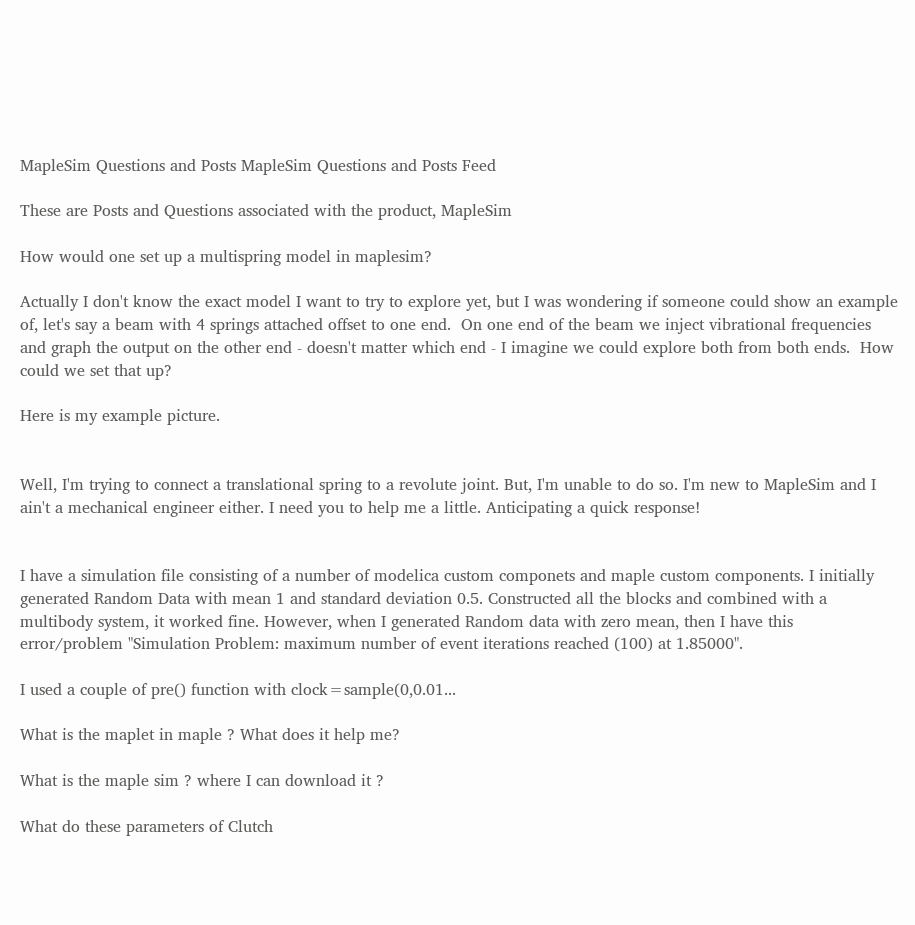MapleSim Questions and Posts MapleSim Questions and Posts Feed

These are Posts and Questions associated with the product, MapleSim

How would one set up a multispring model in maplesim?

Actually I don't know the exact model I want to try to explore yet, but I was wondering if someone could show an example of, let's say a beam with 4 springs attached offset to one end.  On one end of the beam we inject vibrational frequencies and graph the output on the other end - doesn't matter which end - I imagine we could explore both from both ends.  How could we set that up?

Here is my example picture.


Well, I'm trying to connect a translational spring to a revolute joint. But, I'm unable to do so. I'm new to MapleSim and I ain't a mechanical engineer either. I need you to help me a little. Anticipating a quick response!


I have a simulation file consisting of a number of modelica custom componets and maple custom components. I initially generated Random Data with mean 1 and standard deviation 0.5. Constructed all the blocks and combined with a multibody system, it worked fine. However, when I generated Random data with zero mean, then I have this error/problem "Simulation Problem: maximum number of event iterations reached (100) at 1.85000".

I used a couple of pre() function with clock=sample(0,0.01...

What is the maplet in maple ? What does it help me?

What is the maple sim ? where I can download it ?

What do these parameters of Clutch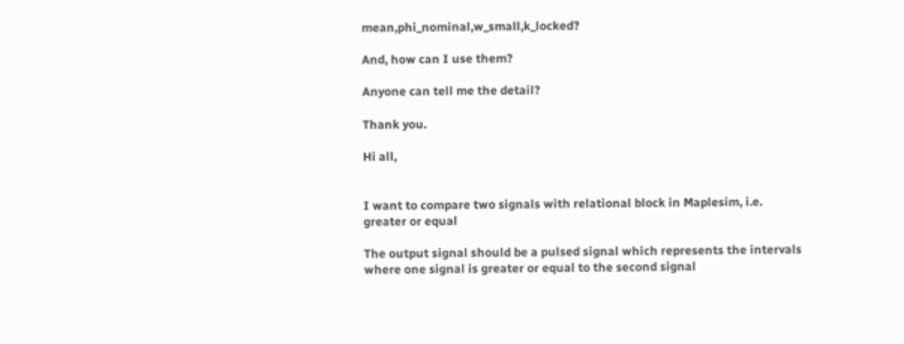mean,phi_nominal,w_small,k_locked?

And, how can I use them?

Anyone can tell me the detail?

Thank you.

Hi all,


I want to compare two signals with relational block in Maplesim, i.e. greater or equal

The output signal should be a pulsed signal which represents the intervals where one signal is greater or equal to the second signal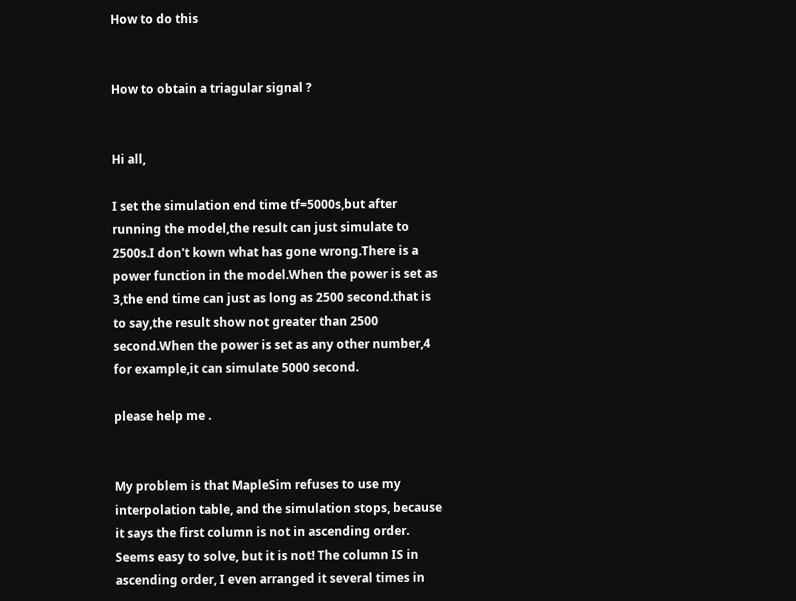How to do this


How to obtain a triagular signal ?


Hi all,

I set the simulation end time tf=5000s,but after running the model,the result can just simulate to 2500s.I don't kown what has gone wrong.There is a power function in the model.When the power is set as 3,the end time can just as long as 2500 second.that is to say,the result show not greater than 2500 second.When the power is set as any other number,4 for example,it can simulate 5000 second.

please help me .


My problem is that MapleSim refuses to use my interpolation table, and the simulation stops, because it says the first column is not in ascending order. Seems easy to solve, but it is not! The column IS in ascending order, I even arranged it several times in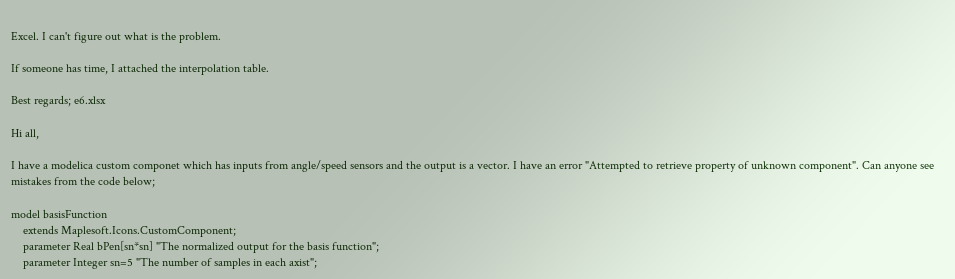Excel. I can't figure out what is the problem.

If someone has time, I attached the interpolation table.

Best regards; e6.xlsx

Hi all,

I have a modelica custom componet which has inputs from angle/speed sensors and the output is a vector. I have an error "Attempted to retrieve property of unknown component". Can anyone see mistakes from the code below;

model basisFunction
    extends Maplesoft.Icons.CustomComponent;
    parameter Real bPen[sn*sn] "The normalized output for the basis function";
    parameter Integer sn=5 "The number of samples in each axist";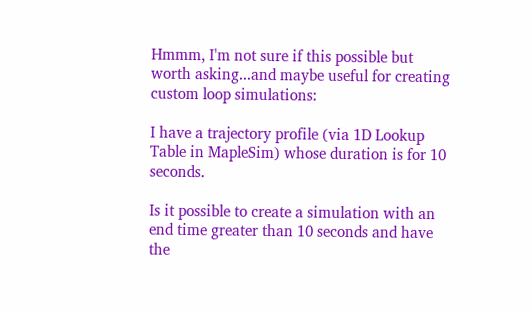Hmmm, I'm not sure if this possible but worth asking...and maybe useful for creating custom loop simulations:

I have a trajectory profile (via 1D Lookup Table in MapleSim) whose duration is for 10 seconds.

Is it possible to create a simulation with an end time greater than 10 seconds and have the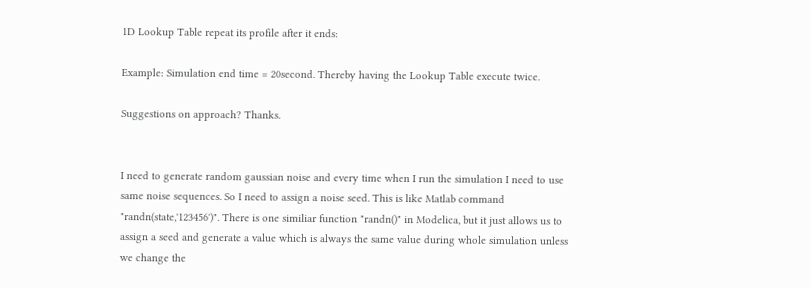1D Lookup Table repeat its profile after it ends:

Example: Simulation end time = 20second. Thereby having the Lookup Table execute twice.

Suggestions on approach? Thanks.


I need to generate random gaussian noise and every time when I run the simulation I need to use same noise sequences. So I need to assign a noise seed. This is like Matlab command "randn(state,'123456')". There is one similiar function "randn()" in Modelica, but it just allows us to assign a seed and generate a value which is always the same value during whole simulation unless we change the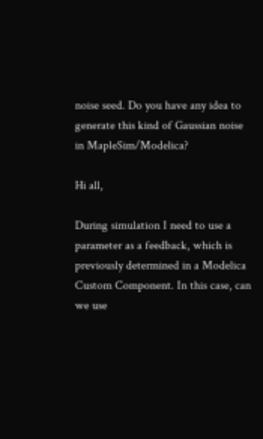noise seed. Do you have any idea to generate this kind of Gaussian noise in MapleSim/Modelica?

Hi all,

During simulation I need to use a parameter as a feedback, which is previously determined in a Modelica Custom Component. In this case, can we use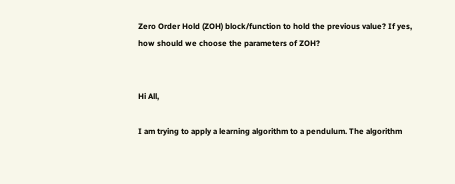Zero Order Hold (ZOH) block/function to hold the previous value? If yes, how should we choose the parameters of ZOH?


Hi All,

I am trying to apply a learning algorithm to a pendulum. The algorithm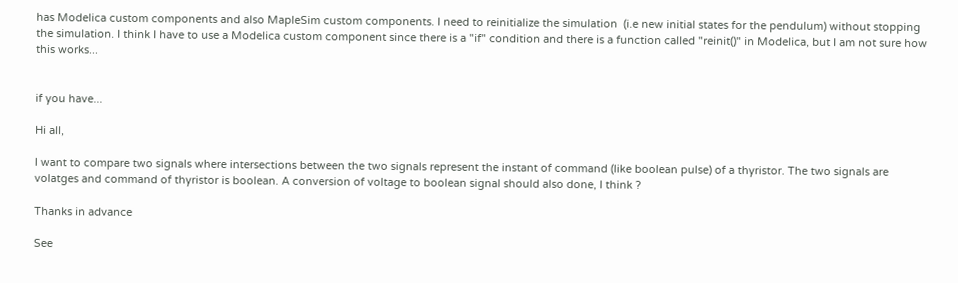has Modelica custom components and also MapleSim custom components. I need to reinitialize the simulation  (i.e new initial states for the pendulum) without stopping the simulation. I think I have to use a Modelica custom component since there is a "if" condition and there is a function called "reinit()" in Modelica, but I am not sure how this works...


if you have...

Hi all,

I want to compare two signals where intersections between the two signals represent the instant of command (like boolean pulse) of a thyristor. The two signals are volatges and command of thyristor is boolean. A conversion of voltage to boolean signal should also done, I think ?

Thanks in advance

See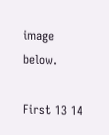image below.

First 13 14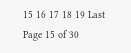15 16 17 18 19 Last Page 15 of 30